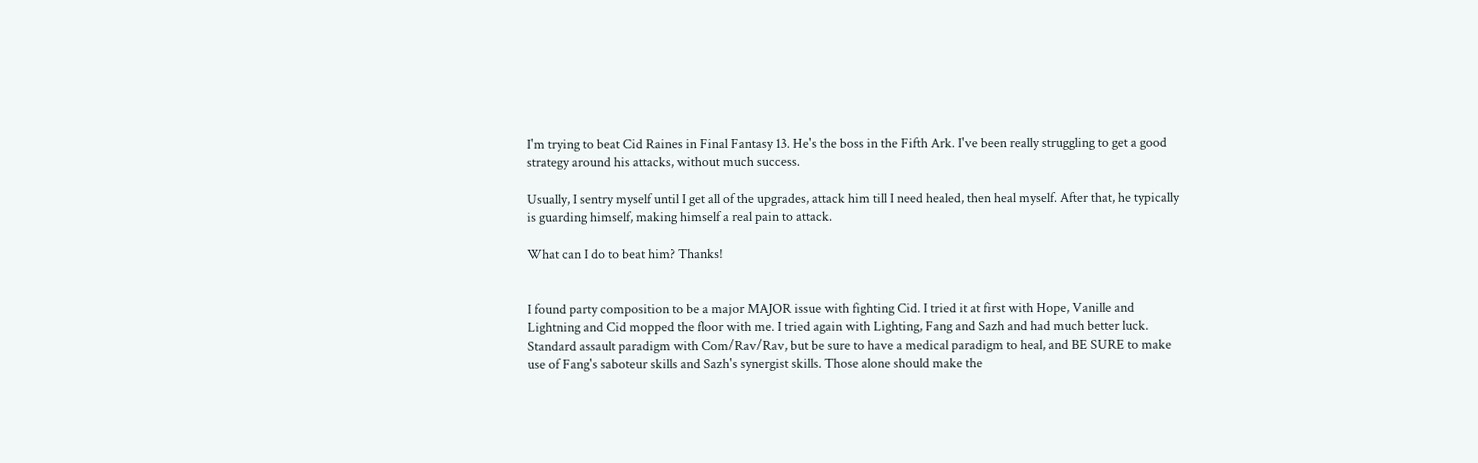I'm trying to beat Cid Raines in Final Fantasy 13. He's the boss in the Fifth Ark. I've been really struggling to get a good strategy around his attacks, without much success.

Usually, I sentry myself until I get all of the upgrades, attack him till I need healed, then heal myself. After that, he typically is guarding himself, making himself a real pain to attack.

What can I do to beat him? Thanks!


I found party composition to be a major MAJOR issue with fighting Cid. I tried it at first with Hope, Vanille and Lightning and Cid mopped the floor with me. I tried again with Lighting, Fang and Sazh and had much better luck. Standard assault paradigm with Com/Rav/Rav, but be sure to have a medical paradigm to heal, and BE SURE to make use of Fang's saboteur skills and Sazh's synergist skills. Those alone should make the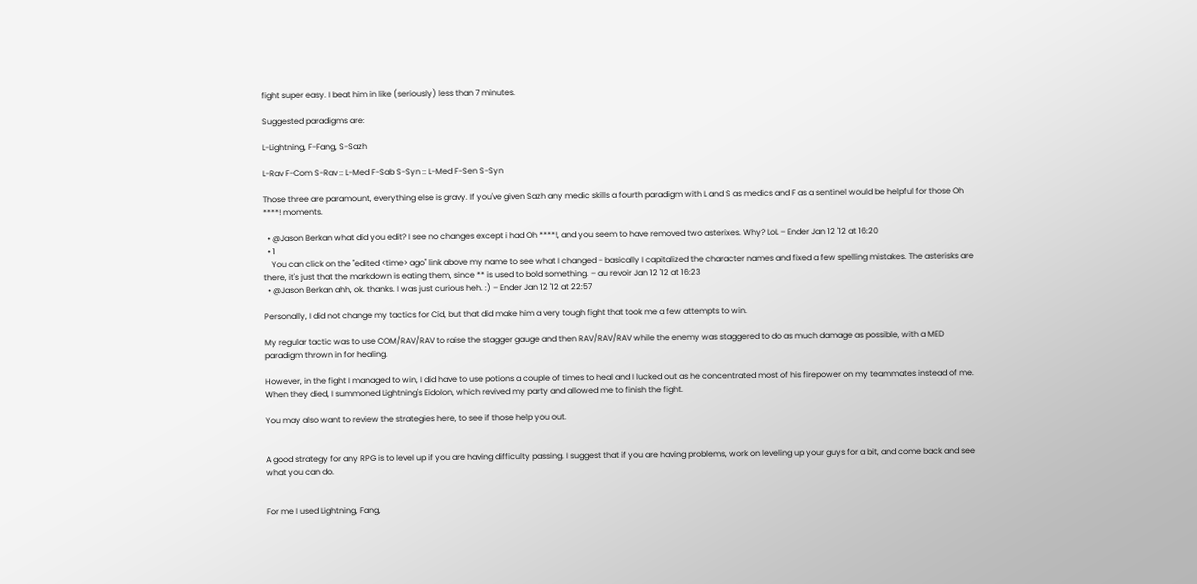fight super easy. I beat him in like (seriously) less than 7 minutes.

Suggested paradigms are:

L-Lightning, F-Fang, S-Sazh

L-Rav F-Com S-Rav :: L-Med F-Sab S-Syn :: L-Med F-Sen S-Syn

Those three are paramount, everything else is gravy. If you've given Sazh any medic skills a fourth paradigm with L and S as medics and F as a sentinel would be helpful for those Oh ****! moments.

  • @Jason Berkan what did you edit? I see no changes except i had Oh ****!, and you seem to have removed two asterixes. Why? LoL – Ender Jan 12 '12 at 16:20
  • 1
    You can click on the "edited <time> ago" link above my name to see what I changed - basically I capitalized the character names and fixed a few spelling mistakes. The asterisks are there, it's just that the markdown is eating them, since ** is used to bold something. – au revoir Jan 12 '12 at 16:23
  • @Jason Berkan ahh, ok. thanks. I was just curious heh. :) – Ender Jan 12 '12 at 22:57

Personally, I did not change my tactics for Cid, but that did make him a very tough fight that took me a few attempts to win.

My regular tactic was to use COM/RAV/RAV to raise the stagger gauge and then RAV/RAV/RAV while the enemy was staggered to do as much damage as possible, with a MED paradigm thrown in for healing.

However, in the fight I managed to win, I did have to use potions a couple of times to heal and I lucked out as he concentrated most of his firepower on my teammates instead of me. When they died, I summoned Lightning's Eidolon, which revived my party and allowed me to finish the fight.

You may also want to review the strategies here, to see if those help you out.


A good strategy for any RPG is to level up if you are having difficulty passing. I suggest that if you are having problems, work on leveling up your guys for a bit, and come back and see what you can do.


For me I used Lightning, Fang,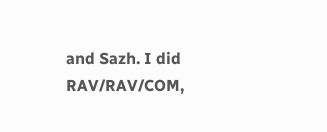and Sazh. I did RAV/RAV/COM,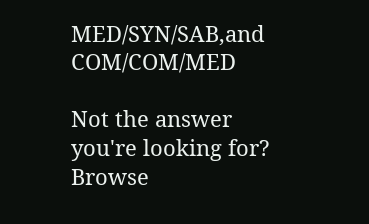MED/SYN/SAB,and COM/COM/MED

Not the answer you're looking for? Browse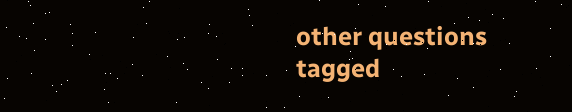other questions tagged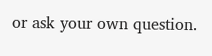or ask your own question.